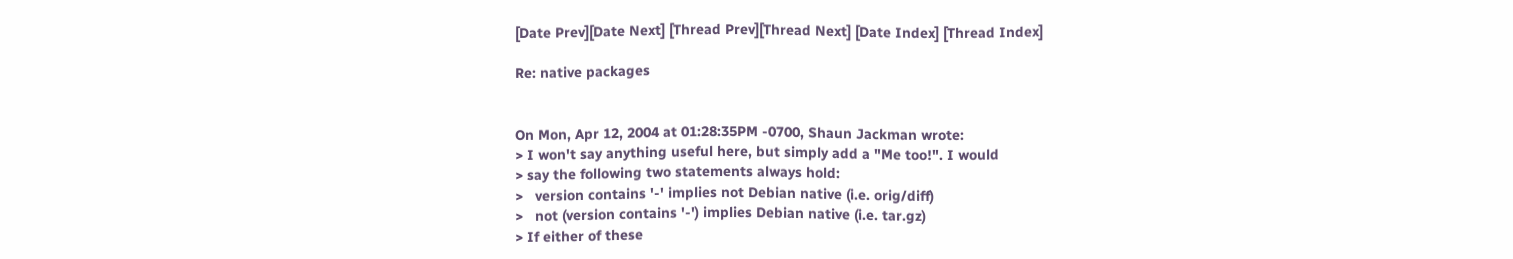[Date Prev][Date Next] [Thread Prev][Thread Next] [Date Index] [Thread Index]

Re: native packages


On Mon, Apr 12, 2004 at 01:28:35PM -0700, Shaun Jackman wrote:
> I won't say anything useful here, but simply add a "Me too!". I would
> say the following two statements always hold:
>   version contains '-' implies not Debian native (i.e. orig/diff)
>   not (version contains '-') implies Debian native (i.e. tar.gz)
> If either of these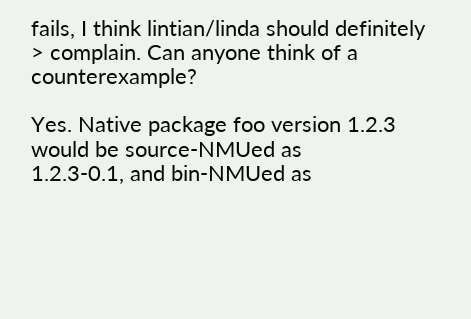fails, I think lintian/linda should definitely
> complain. Can anyone think of a counterexample?

Yes. Native package foo version 1.2.3 would be source-NMUed as
1.2.3-0.1, and bin-NMUed as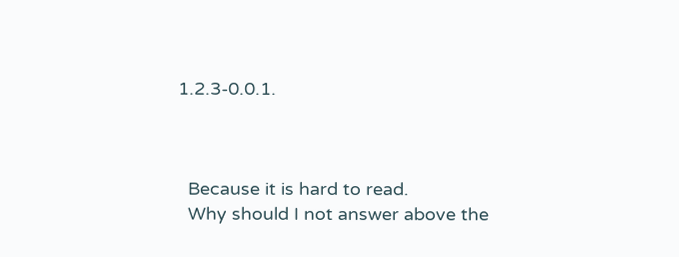1.2.3-0.0.1.



  Because it is hard to read.
  Why should I not answer above the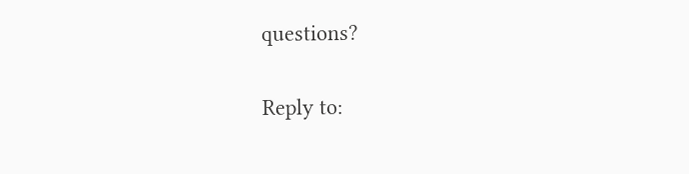questions?

Reply to: